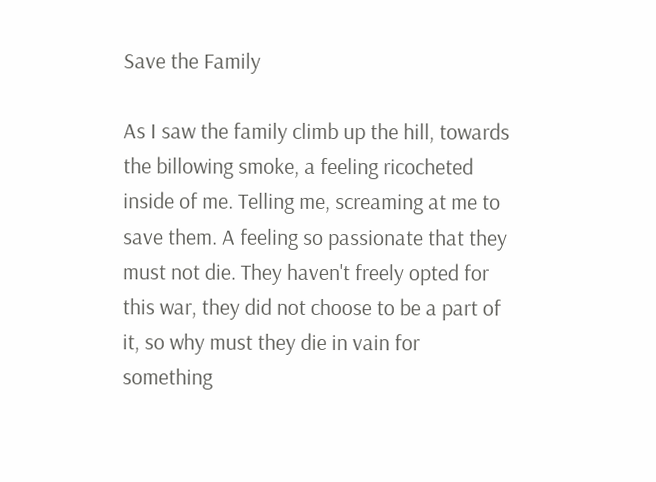Save the Family

As I saw the family climb up the hill, towards the billowing smoke, a feeling ricocheted inside of me. Telling me, screaming at me to save them. A feeling so passionate that they must not die. They haven't freely opted for this war, they did not choose to be a part of it, so why must they die in vain for something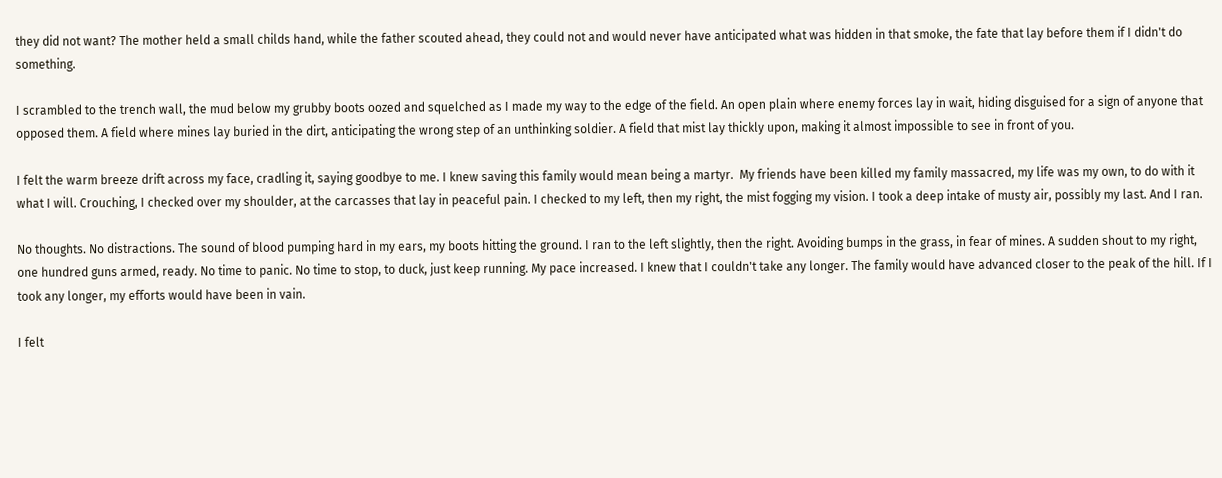they did not want? The mother held a small childs hand, while the father scouted ahead, they could not and would never have anticipated what was hidden in that smoke, the fate that lay before them if I didn't do something.

I scrambled to the trench wall, the mud below my grubby boots oozed and squelched as I made my way to the edge of the field. An open plain where enemy forces lay in wait, hiding disguised for a sign of anyone that opposed them. A field where mines lay buried in the dirt, anticipating the wrong step of an unthinking soldier. A field that mist lay thickly upon, making it almost impossible to see in front of you.

I felt the warm breeze drift across my face, cradling it, saying goodbye to me. I knew saving this family would mean being a martyr.  My friends have been killed my family massacred, my life was my own, to do with it what I will. Crouching, I checked over my shoulder, at the carcasses that lay in peaceful pain. I checked to my left, then my right, the mist fogging my vision. I took a deep intake of musty air, possibly my last. And I ran.

No thoughts. No distractions. The sound of blood pumping hard in my ears, my boots hitting the ground. I ran to the left slightly, then the right. Avoiding bumps in the grass, in fear of mines. A sudden shout to my right, one hundred guns armed, ready. No time to panic. No time to stop, to duck, just keep running. My pace increased. I knew that I couldn't take any longer. The family would have advanced closer to the peak of the hill. If I took any longer, my efforts would have been in vain.

I felt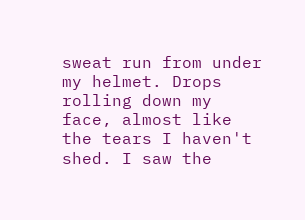sweat run from under my helmet. Drops rolling down my face, almost like the tears I haven't shed. I saw the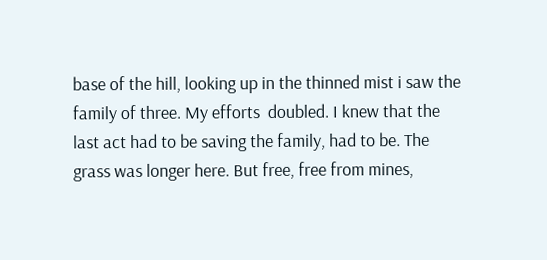base of the hill, looking up in the thinned mist i saw the family of three. My efforts  doubled. I knew that the last act had to be saving the family, had to be. The grass was longer here. But free, free from mines,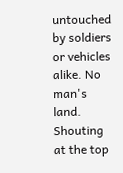untouched by soldiers or vehicles alike. No man's land. Shouting at the top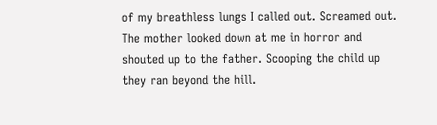of my breathless lungs I called out. Screamed out. The mother looked down at me in horror and shouted up to the father. Scooping the child up they ran beyond the hill.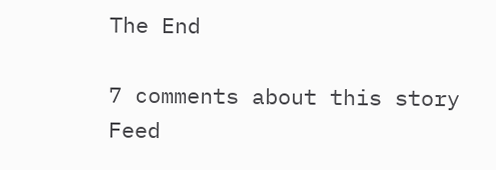The End

7 comments about this story Feed